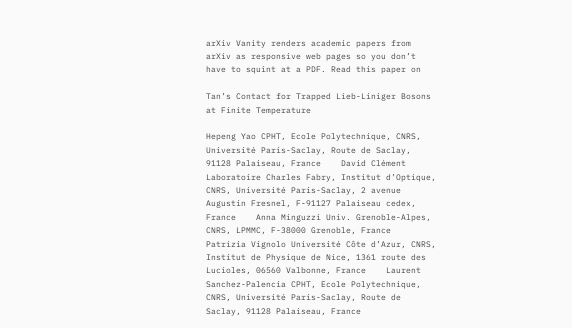arXiv Vanity renders academic papers from arXiv as responsive web pages so you don’t have to squint at a PDF. Read this paper on

Tan’s Contact for Trapped Lieb-Liniger Bosons at Finite Temperature

Hepeng Yao CPHT, Ecole Polytechnique, CNRS, Université Paris-Saclay, Route de Saclay, 91128 Palaiseau, France    David Clément Laboratoire Charles Fabry, Institut d’Optique, CNRS, Université Paris-Saclay, 2 avenue Augustin Fresnel, F-91127 Palaiseau cedex, France    Anna Minguzzi Univ. Grenoble-Alpes, CNRS, LPMMC, F-38000 Grenoble, France    Patrizia Vignolo Université Côte d’Azur, CNRS, Institut de Physique de Nice, 1361 route des Lucioles, 06560 Valbonne, France    Laurent Sanchez-Palencia CPHT, Ecole Polytechnique, CNRS, Université Paris-Saclay, Route de Saclay, 91128 Palaiseau, France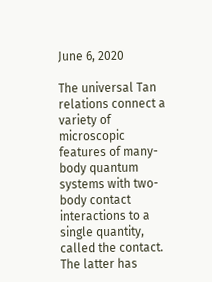June 6, 2020

The universal Tan relations connect a variety of microscopic features of many-body quantum systems with two-body contact interactions to a single quantity, called the contact. The latter has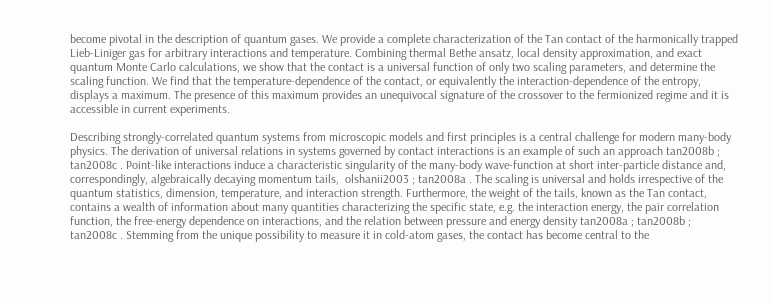become pivotal in the description of quantum gases. We provide a complete characterization of the Tan contact of the harmonically trapped Lieb-Liniger gas for arbitrary interactions and temperature. Combining thermal Bethe ansatz, local density approximation, and exact quantum Monte Carlo calculations, we show that the contact is a universal function of only two scaling parameters, and determine the scaling function. We find that the temperature-dependence of the contact, or equivalently the interaction-dependence of the entropy, displays a maximum. The presence of this maximum provides an unequivocal signature of the crossover to the fermionized regime and it is accessible in current experiments.

Describing strongly-correlated quantum systems from microscopic models and first principles is a central challenge for modern many-body physics. The derivation of universal relations in systems governed by contact interactions is an example of such an approach tan2008b ; tan2008c . Point-like interactions induce a characteristic singularity of the many-body wave-function at short inter-particle distance and, correspondingly, algebraically decaying momentum tails,  olshanii2003 ; tan2008a . The scaling is universal and holds irrespective of the quantum statistics, dimension, temperature, and interaction strength. Furthermore, the weight of the tails, known as the Tan contact, contains a wealth of information about many quantities characterizing the specific state, e.g. the interaction energy, the pair correlation function, the free-energy dependence on interactions, and the relation between pressure and energy density tan2008a ; tan2008b ; tan2008c . Stemming from the unique possibility to measure it in cold-atom gases, the contact has become central to the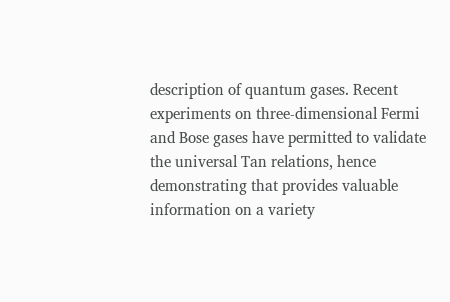description of quantum gases. Recent experiments on three-dimensional Fermi and Bose gases have permitted to validate the universal Tan relations, hence demonstrating that provides valuable information on a variety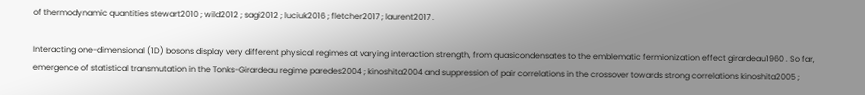of thermodynamic quantities stewart2010 ; wild2012 ; sagi2012 ; luciuk2016 ; fletcher2017 ; laurent2017 .

Interacting one-dimensional (1D) bosons display very different physical regimes at varying interaction strength, from quasicondensates to the emblematic fermionization effect girardeau1960 . So far, emergence of statistical transmutation in the Tonks-Girardeau regime paredes2004 ; kinoshita2004 and suppression of pair correlations in the crossover towards strong correlations kinoshita2005 ;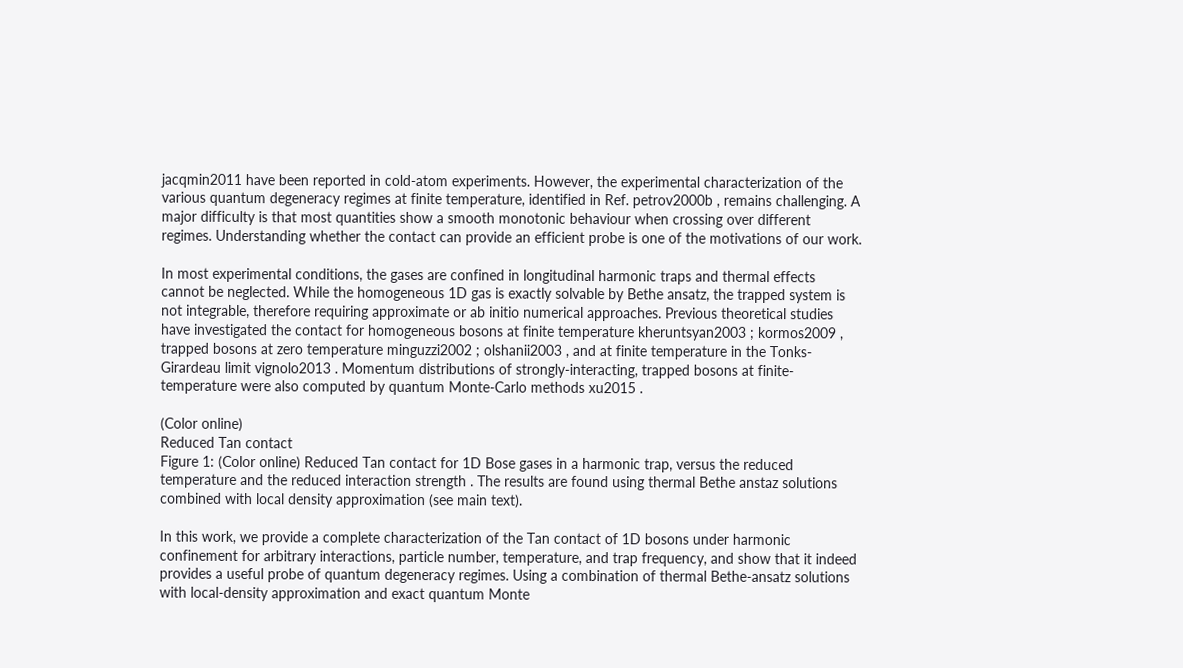jacqmin2011 have been reported in cold-atom experiments. However, the experimental characterization of the various quantum degeneracy regimes at finite temperature, identified in Ref. petrov2000b , remains challenging. A major difficulty is that most quantities show a smooth monotonic behaviour when crossing over different regimes. Understanding whether the contact can provide an efficient probe is one of the motivations of our work.

In most experimental conditions, the gases are confined in longitudinal harmonic traps and thermal effects cannot be neglected. While the homogeneous 1D gas is exactly solvable by Bethe ansatz, the trapped system is not integrable, therefore requiring approximate or ab initio numerical approaches. Previous theoretical studies have investigated the contact for homogeneous bosons at finite temperature kheruntsyan2003 ; kormos2009 , trapped bosons at zero temperature minguzzi2002 ; olshanii2003 , and at finite temperature in the Tonks-Girardeau limit vignolo2013 . Momentum distributions of strongly-interacting, trapped bosons at finite-temperature were also computed by quantum Monte-Carlo methods xu2015 .

(Color online)
Reduced Tan contact
Figure 1: (Color online) Reduced Tan contact for 1D Bose gases in a harmonic trap, versus the reduced temperature and the reduced interaction strength . The results are found using thermal Bethe anstaz solutions combined with local density approximation (see main text).

In this work, we provide a complete characterization of the Tan contact of 1D bosons under harmonic confinement for arbitrary interactions, particle number, temperature, and trap frequency, and show that it indeed provides a useful probe of quantum degeneracy regimes. Using a combination of thermal Bethe-ansatz solutions with local-density approximation and exact quantum Monte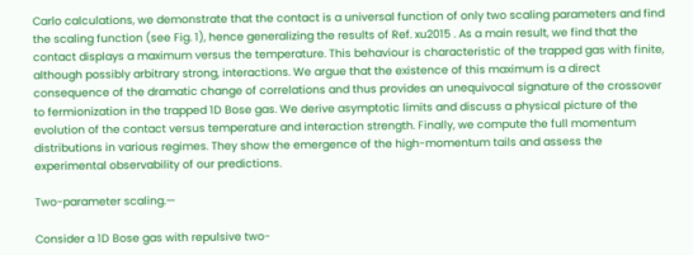Carlo calculations, we demonstrate that the contact is a universal function of only two scaling parameters and find the scaling function (see Fig. 1), hence generalizing the results of Ref. xu2015 . As a main result, we find that the contact displays a maximum versus the temperature. This behaviour is characteristic of the trapped gas with finite, although possibly arbitrary strong, interactions. We argue that the existence of this maximum is a direct consequence of the dramatic change of correlations and thus provides an unequivocal signature of the crossover to fermionization in the trapped 1D Bose gas. We derive asymptotic limits and discuss a physical picture of the evolution of the contact versus temperature and interaction strength. Finally, we compute the full momentum distributions in various regimes. They show the emergence of the high-momentum tails and assess the experimental observability of our predictions.

Two-parameter scaling.—

Consider a 1D Bose gas with repulsive two-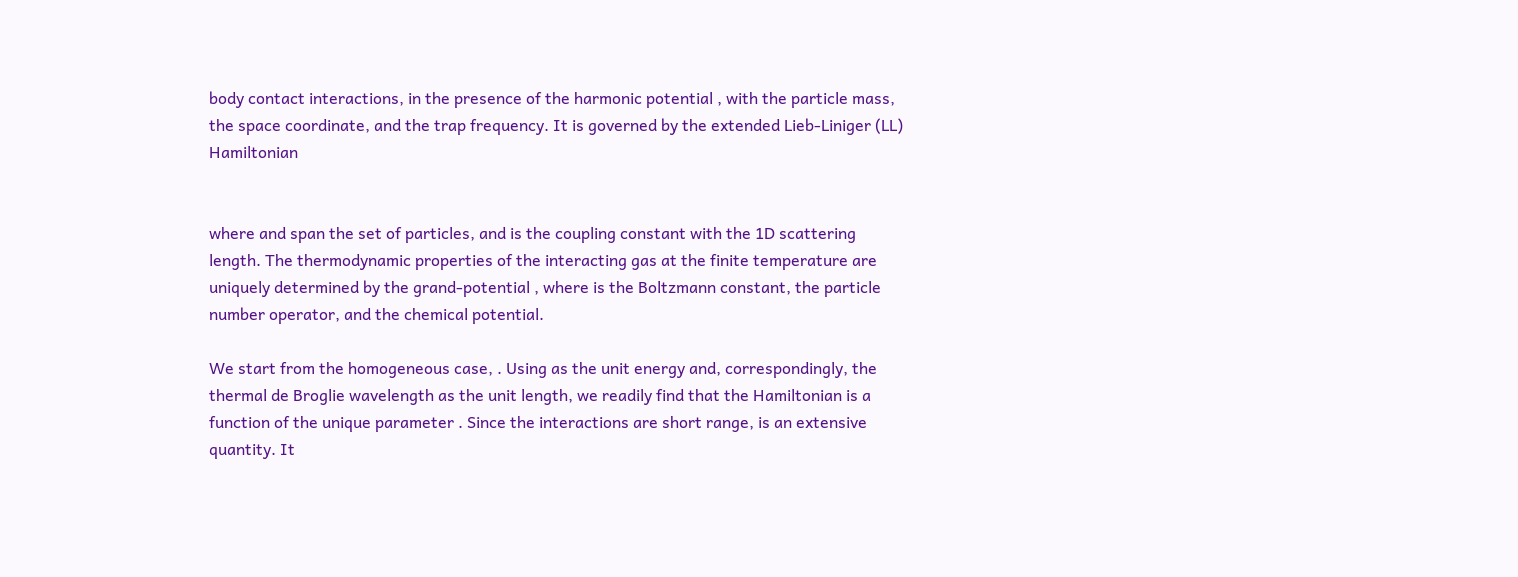body contact interactions, in the presence of the harmonic potential , with the particle mass, the space coordinate, and the trap frequency. It is governed by the extended Lieb-Liniger (LL) Hamiltonian


where and span the set of particles, and is the coupling constant with the 1D scattering length. The thermodynamic properties of the interacting gas at the finite temperature are uniquely determined by the grand-potential , where is the Boltzmann constant, the particle number operator, and the chemical potential.

We start from the homogeneous case, . Using as the unit energy and, correspondingly, the thermal de Broglie wavelength as the unit length, we readily find that the Hamiltonian is a function of the unique parameter . Since the interactions are short range, is an extensive quantity. It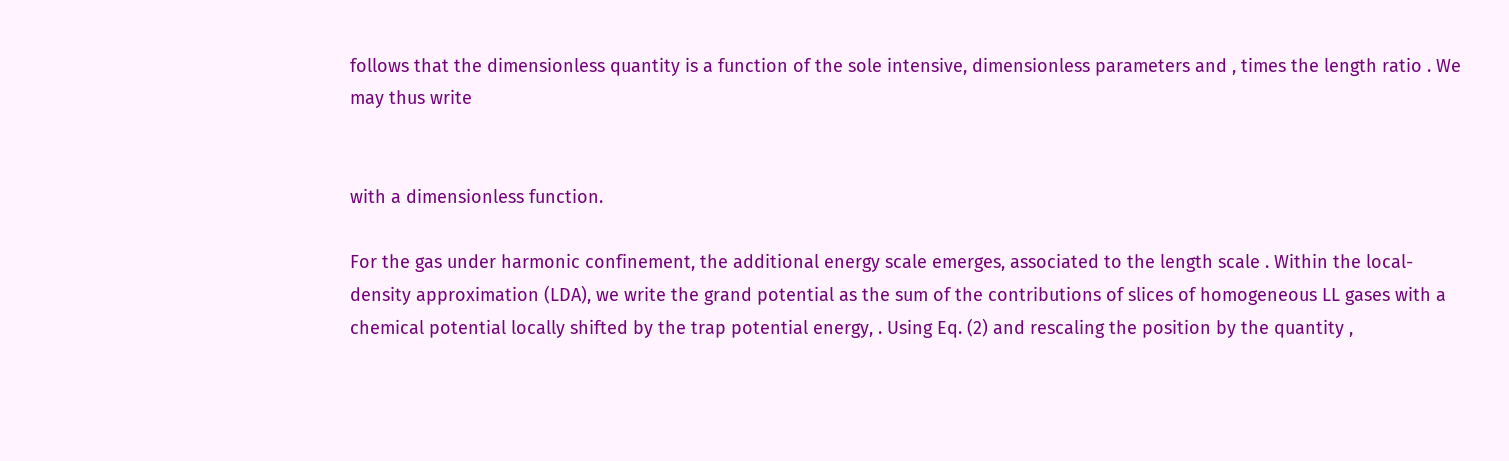follows that the dimensionless quantity is a function of the sole intensive, dimensionless parameters and , times the length ratio . We may thus write


with a dimensionless function.

For the gas under harmonic confinement, the additional energy scale emerges, associated to the length scale . Within the local-density approximation (LDA), we write the grand potential as the sum of the contributions of slices of homogeneous LL gases with a chemical potential locally shifted by the trap potential energy, . Using Eq. (2) and rescaling the position by the quantity ,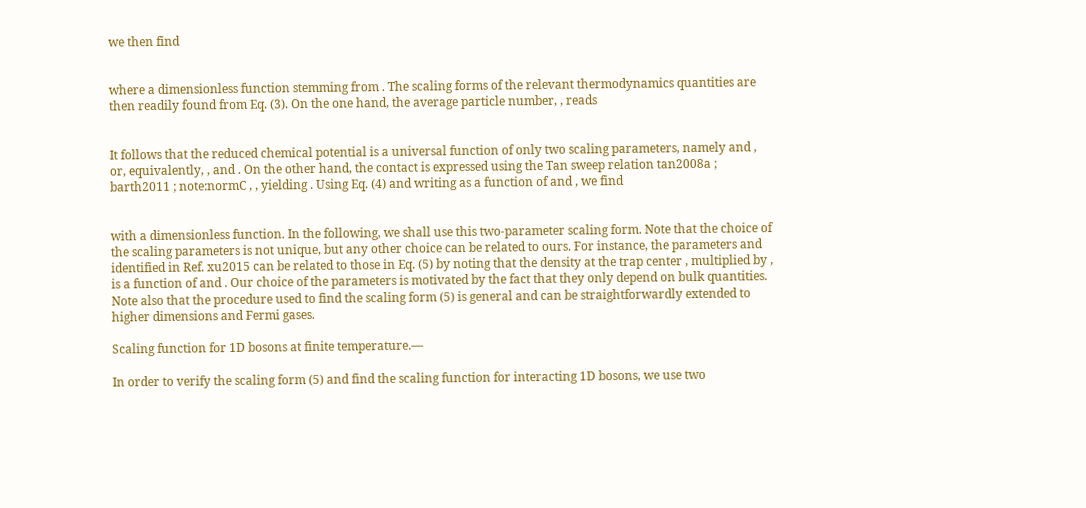we then find


where a dimensionless function stemming from . The scaling forms of the relevant thermodynamics quantities are then readily found from Eq. (3). On the one hand, the average particle number, , reads


It follows that the reduced chemical potential is a universal function of only two scaling parameters, namely and , or, equivalently, , and . On the other hand, the contact is expressed using the Tan sweep relation tan2008a ; barth2011 ; note:normC , , yielding . Using Eq. (4) and writing as a function of and , we find


with a dimensionless function. In the following, we shall use this two-parameter scaling form. Note that the choice of the scaling parameters is not unique, but any other choice can be related to ours. For instance, the parameters and identified in Ref. xu2015 can be related to those in Eq. (5) by noting that the density at the trap center , multiplied by , is a function of and . Our choice of the parameters is motivated by the fact that they only depend on bulk quantities. Note also that the procedure used to find the scaling form (5) is general and can be straightforwardly extended to higher dimensions and Fermi gases.

Scaling function for 1D bosons at finite temperature.—

In order to verify the scaling form (5) and find the scaling function for interacting 1D bosons, we use two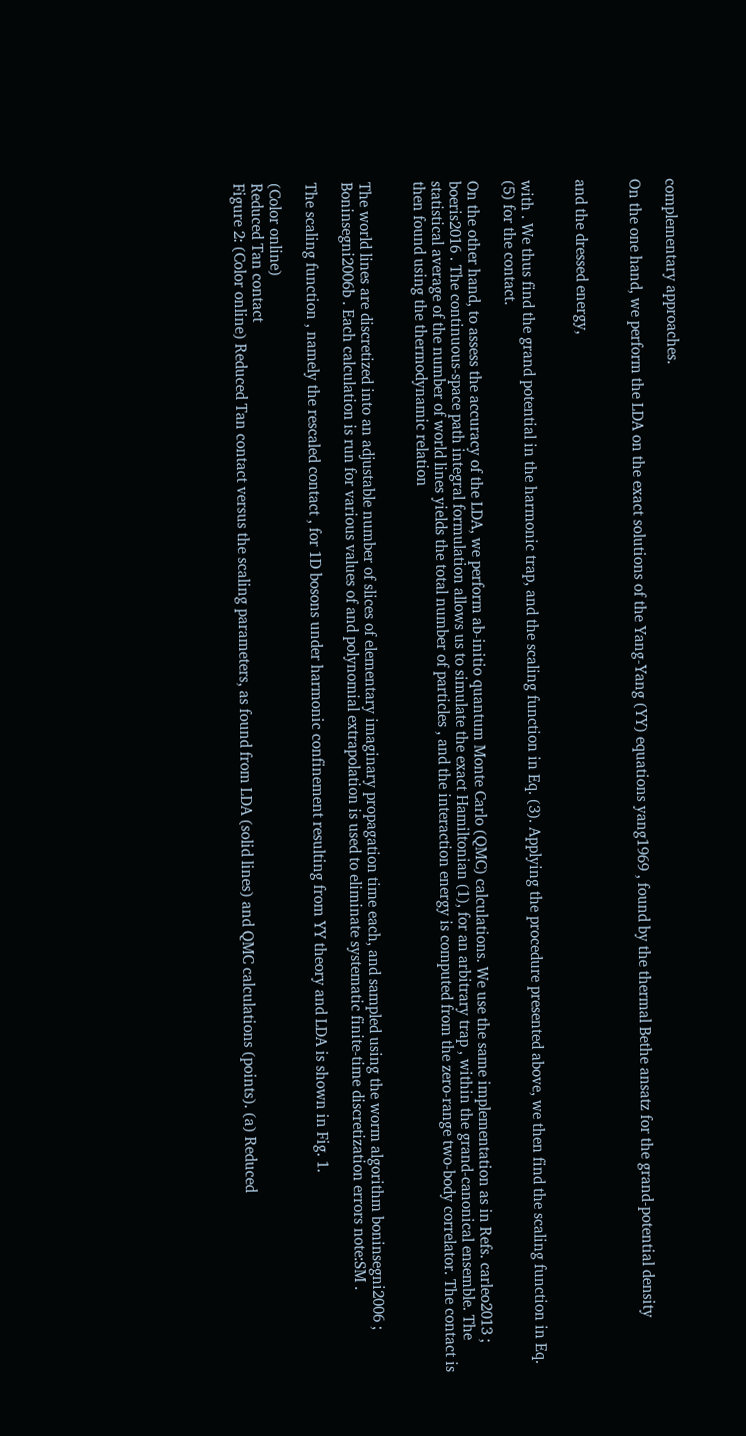complementary approaches.

On the one hand, we perform the LDA on the exact solutions of the Yang-Yang (YY) equations yang1969 , found by the thermal Bethe ansatz for the grand-potential density


and the dressed energy,


with . We thus find the grand potential in the harmonic trap, and the scaling function in Eq. (3). Applying the procedure presented above, we then find the scaling function in Eq. (5) for the contact.

On the other hand, to assess the accuracy of the LDA, we perform ab-initio quantum Monte Carlo (QMC) calculations. We use the same implementation as in Refs. carleo2013 ; boeris2016 . The continuous-space path integral formulation allows us to simulate the exact Hamiltonian (1), for an arbitrary trap , within the grand-canonical ensemble. The statistical average of the number of world lines yields the total number of particles , and the interaction energy is computed from the zero-range two-body correlator. The contact is then found using the thermodynamic relation


The world lines are discretized into an adjustable number of slices of elementary imaginary propagation time each, and sampled using the worm algorithm boninsegni2006 ; Boninsegni2006b . Each calculation is run for various values of and polynomial extrapolation is used to eliminate systematic finite-time discretization errors note:SM .

The scaling function , namely the rescaled contact , for 1D bosons under harmonic confinement resulting from YY theory and LDA is shown in Fig. 1.

(Color online)
Reduced Tan contact
Figure 2: (Color online) Reduced Tan contact versus the scaling parameters, as found from LDA (solid lines) and QMC calculations (points). (a) Reduced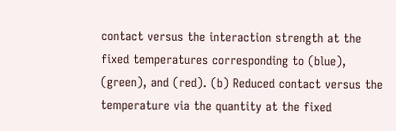contact versus the interaction strength at the fixed temperatures corresponding to (blue), (green), and (red). (b) Reduced contact versus the temperature via the quantity at the fixed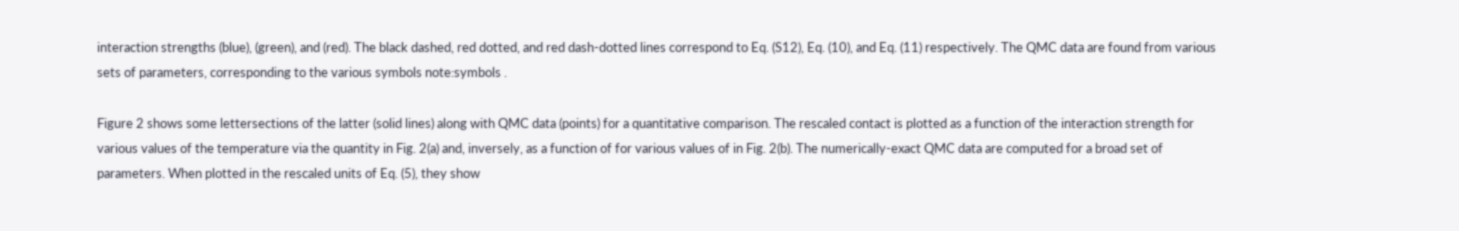interaction strengths (blue), (green), and (red). The black dashed, red dotted, and red dash-dotted lines correspond to Eq. (S12), Eq. (10), and Eq. (11) respectively. The QMC data are found from various sets of parameters, corresponding to the various symbols note:symbols .

Figure 2 shows some lettersections of the latter (solid lines) along with QMC data (points) for a quantitative comparison. The rescaled contact is plotted as a function of the interaction strength for various values of the temperature via the quantity in Fig. 2(a) and, inversely, as a function of for various values of in Fig. 2(b). The numerically-exact QMC data are computed for a broad set of parameters. When plotted in the rescaled units of Eq. (5), they show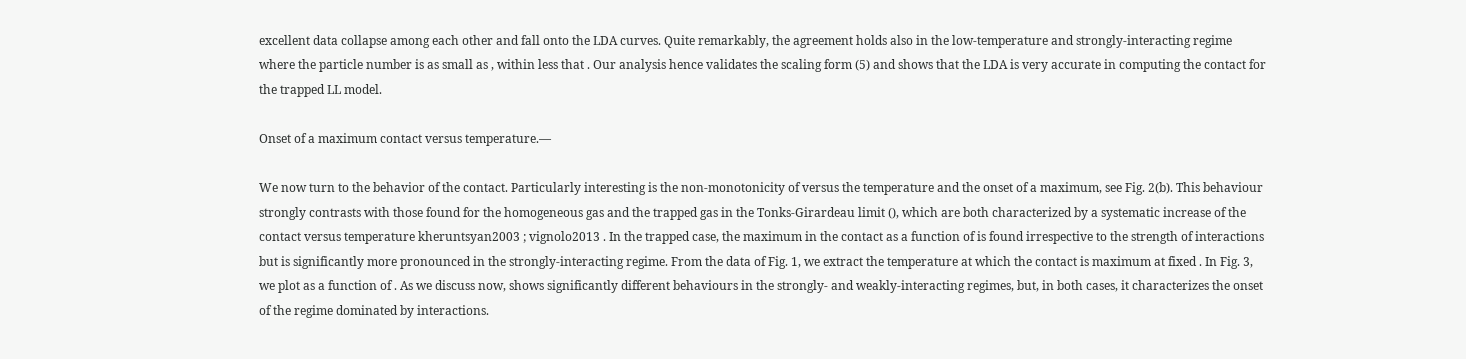excellent data collapse among each other and fall onto the LDA curves. Quite remarkably, the agreement holds also in the low-temperature and strongly-interacting regime where the particle number is as small as , within less that . Our analysis hence validates the scaling form (5) and shows that the LDA is very accurate in computing the contact for the trapped LL model.

Onset of a maximum contact versus temperature.—

We now turn to the behavior of the contact. Particularly interesting is the non-monotonicity of versus the temperature and the onset of a maximum, see Fig. 2(b). This behaviour strongly contrasts with those found for the homogeneous gas and the trapped gas in the Tonks-Girardeau limit (), which are both characterized by a systematic increase of the contact versus temperature kheruntsyan2003 ; vignolo2013 . In the trapped case, the maximum in the contact as a function of is found irrespective to the strength of interactions but is significantly more pronounced in the strongly-interacting regime. From the data of Fig. 1, we extract the temperature at which the contact is maximum at fixed . In Fig. 3, we plot as a function of . As we discuss now, shows significantly different behaviours in the strongly- and weakly-interacting regimes, but, in both cases, it characterizes the onset of the regime dominated by interactions.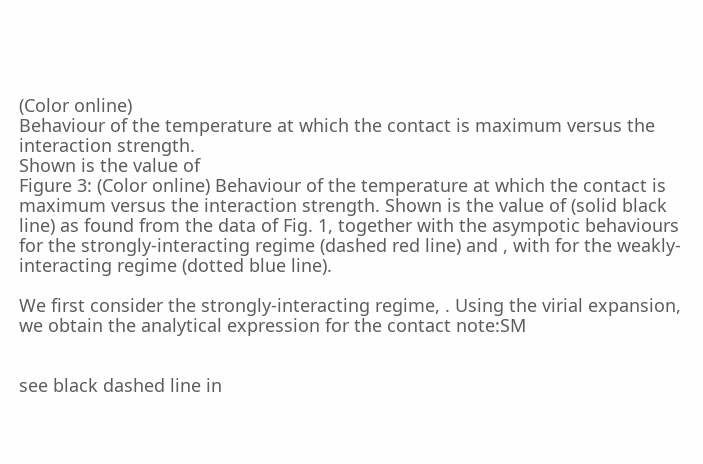(Color online)
Behaviour of the temperature at which the contact is maximum versus the interaction strength.
Shown is the value of
Figure 3: (Color online) Behaviour of the temperature at which the contact is maximum versus the interaction strength. Shown is the value of (solid black line) as found from the data of Fig. 1, together with the asympotic behaviours for the strongly-interacting regime (dashed red line) and , with for the weakly-interacting regime (dotted blue line).

We first consider the strongly-interacting regime, . Using the virial expansion, we obtain the analytical expression for the contact note:SM


see black dashed line in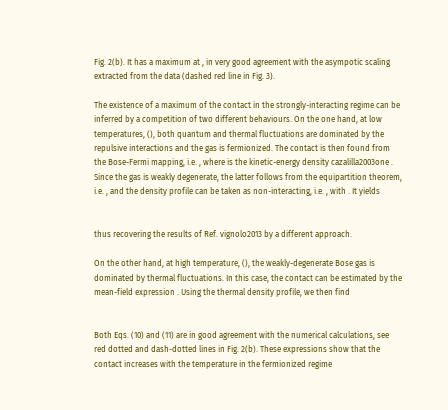Fig. 2(b). It has a maximum at , in very good agreement with the asympotic scaling extracted from the data (dashed red line in Fig. 3).

The existence of a maximum of the contact in the strongly-interacting regime can be inferred by a competition of two different behaviours. On the one hand, at low temperatures, (), both quantum and thermal fluctuations are dominated by the repulsive interactions and the gas is fermionized. The contact is then found from the Bose-Fermi mapping, i.e. , where is the kinetic-energy density cazalilla2003one . Since the gas is weakly degenerate, the latter follows from the equipartition theorem, i.e. , and the density profile can be taken as non-interacting, i.e. , with . It yields


thus recovering the results of Ref. vignolo2013 by a different approach.

On the other hand, at high temperature, (), the weakly-degenerate Bose gas is dominated by thermal fluctuations. In this case, the contact can be estimated by the mean-field expression . Using the thermal density profile, we then find


Both Eqs. (10) and (11) are in good agreement with the numerical calculations, see red dotted and dash-dotted lines in Fig. 2(b). These expressions show that the contact increases with the temperature in the fermionized regime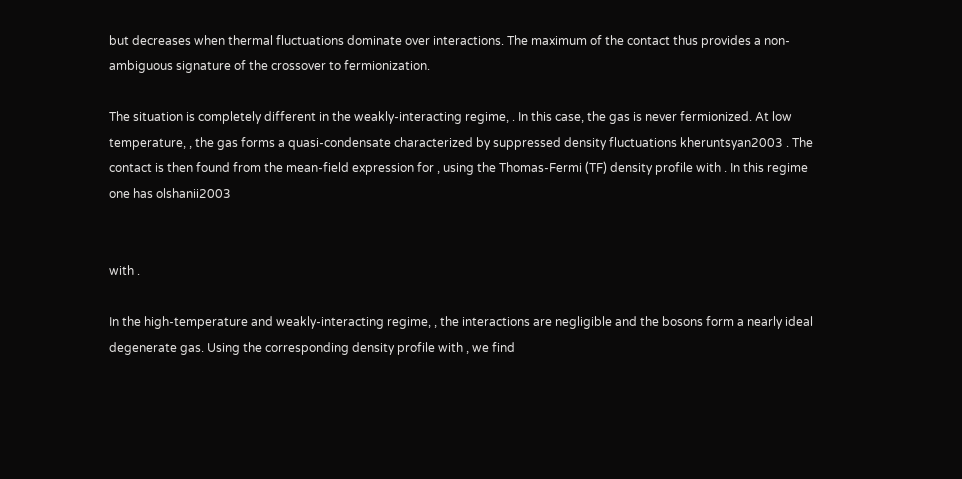but decreases when thermal fluctuations dominate over interactions. The maximum of the contact thus provides a non-ambiguous signature of the crossover to fermionization.

The situation is completely different in the weakly-interacting regime, . In this case, the gas is never fermionized. At low temperature, , the gas forms a quasi-condensate characterized by suppressed density fluctuations kheruntsyan2003 . The contact is then found from the mean-field expression for , using the Thomas-Fermi (TF) density profile with . In this regime one has olshanii2003


with .

In the high-temperature and weakly-interacting regime, , the interactions are negligible and the bosons form a nearly ideal degenerate gas. Using the corresponding density profile with , we find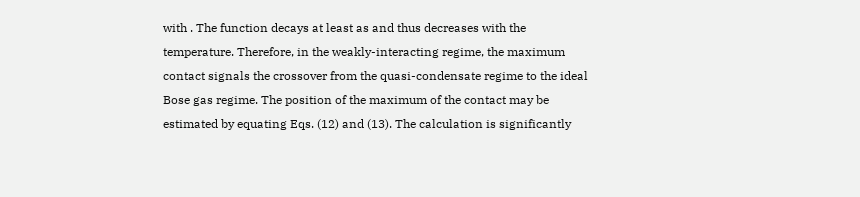with . The function decays at least as and thus decreases with the temperature. Therefore, in the weakly-interacting regime, the maximum contact signals the crossover from the quasi-condensate regime to the ideal Bose gas regime. The position of the maximum of the contact may be estimated by equating Eqs. (12) and (13). The calculation is significantly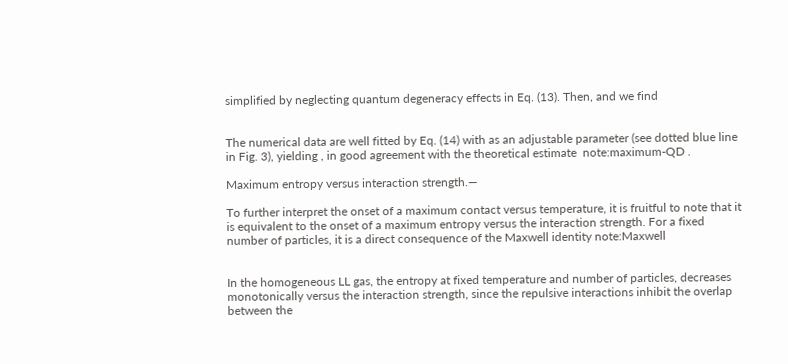simplified by neglecting quantum degeneracy effects in Eq. (13). Then, and we find


The numerical data are well fitted by Eq. (14) with as an adjustable parameter (see dotted blue line in Fig. 3), yielding , in good agreement with the theoretical estimate  note:maximum-QD .

Maximum entropy versus interaction strength.—

To further interpret the onset of a maximum contact versus temperature, it is fruitful to note that it is equivalent to the onset of a maximum entropy versus the interaction strength. For a fixed number of particles, it is a direct consequence of the Maxwell identity note:Maxwell


In the homogeneous LL gas, the entropy at fixed temperature and number of particles, decreases monotonically versus the interaction strength, since the repulsive interactions inhibit the overlap between the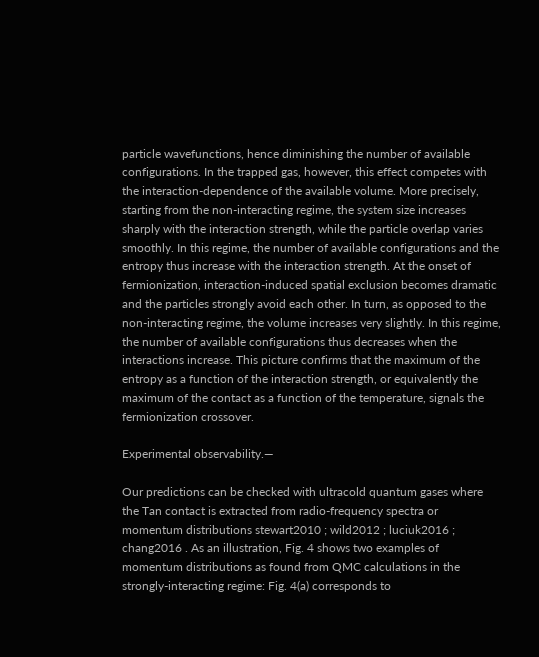particle wavefunctions, hence diminishing the number of available configurations. In the trapped gas, however, this effect competes with the interaction-dependence of the available volume. More precisely, starting from the non-interacting regime, the system size increases sharply with the interaction strength, while the particle overlap varies smoothly. In this regime, the number of available configurations and the entropy thus increase with the interaction strength. At the onset of fermionization, interaction-induced spatial exclusion becomes dramatic and the particles strongly avoid each other. In turn, as opposed to the non-interacting regime, the volume increases very slightly. In this regime, the number of available configurations thus decreases when the interactions increase. This picture confirms that the maximum of the entropy as a function of the interaction strength, or equivalently the maximum of the contact as a function of the temperature, signals the fermionization crossover.

Experimental observability.—

Our predictions can be checked with ultracold quantum gases where the Tan contact is extracted from radio-frequency spectra or momentum distributions stewart2010 ; wild2012 ; luciuk2016 ; chang2016 . As an illustration, Fig. 4 shows two examples of momentum distributions as found from QMC calculations in the strongly-interacting regime: Fig. 4(a) corresponds to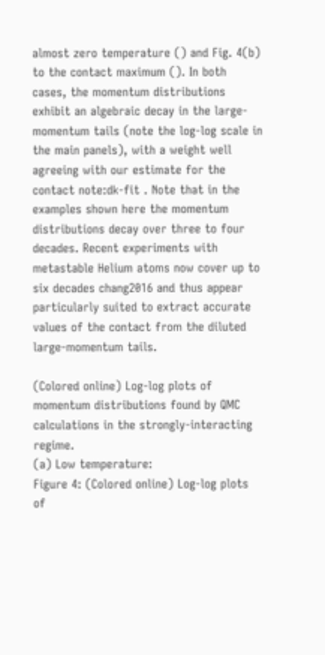almost zero temperature () and Fig. 4(b) to the contact maximum (). In both cases, the momentum distributions exhibit an algebraic decay in the large-momentum tails (note the log-log scale in the main panels), with a weight well agreeing with our estimate for the contact note:dk-fit . Note that in the examples shown here the momentum distributions decay over three to four decades. Recent experiments with metastable Helium atoms now cover up to six decades chang2016 and thus appear particularly suited to extract accurate values of the contact from the diluted large-momentum tails.

(Colored online) Log-log plots of momentum distributions found by QMC calculations in the strongly-interacting regime.
(a) Low temperature:
Figure 4: (Colored online) Log-log plots of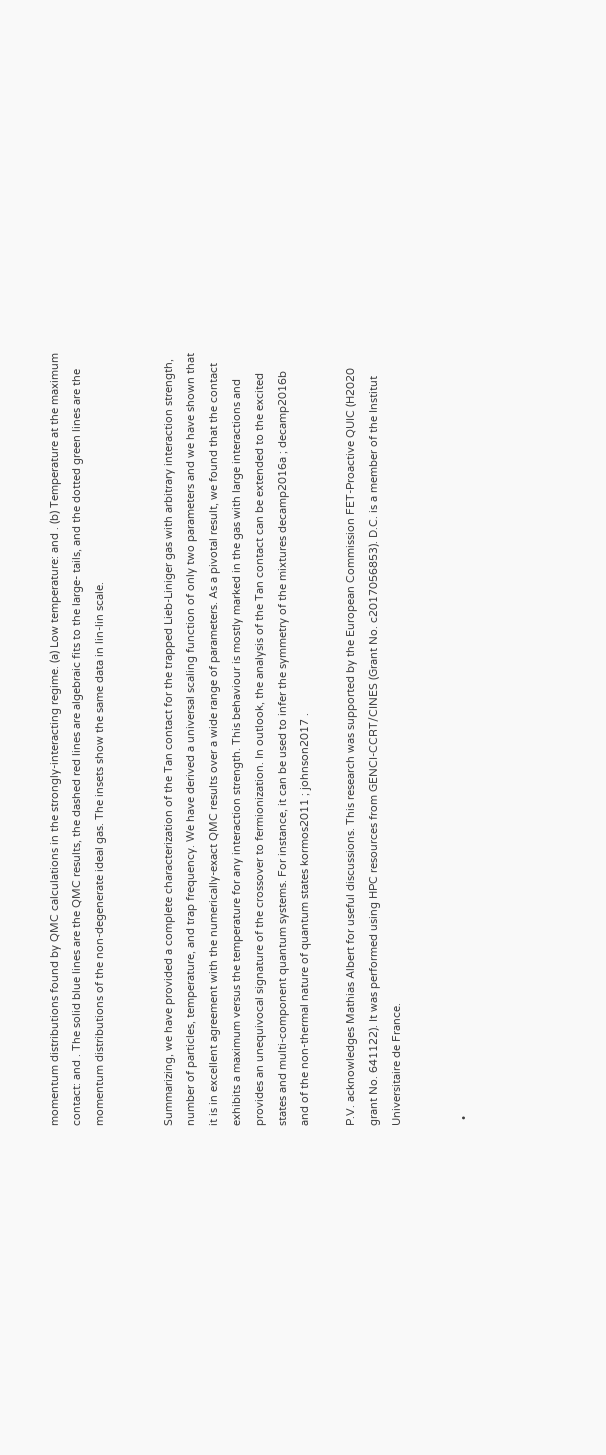momentum distributions found by QMC calculations in the strongly-interacting regime. (a) Low temperature: and . (b) Temperature at the maximum contact: and . The solid blue lines are the QMC results, the dashed red lines are algebraic fits to the large- tails, and the dotted green lines are the momentum distributions of the non-degenerate ideal gas. The insets show the same data in lin-lin scale.


Summarizing, we have provided a complete characterization of the Tan contact for the trapped Lieb-Liniger gas with arbitrary interaction strength, number of particles, temperature, and trap frequency. We have derived a universal scaling function of only two parameters and we have shown that it is in excellent agreement with the numerically-exact QMC results over a wide range of parameters. As a pivotal result, we found that the contact exhibits a maximum versus the temperature for any interaction strength. This behaviour is mostly marked in the gas with large interactions and provides an unequivocal signature of the crossover to fermionization. In outlook, the analysis of the Tan contact can be extended to the excited states and multi-component quantum systems. For instance, it can be used to infer the symmetry of the mixtures decamp2016a ; decamp2016b and of the non-thermal nature of quantum states kormos2011 ; johnson2017 .

P.V. acknowledges Mathias Albert for useful discussions. This research was supported by the European Commission FET-Proactive QUIC (H2020 grant No. 641122). It was performed using HPC resources from GENCI-CCRT/CINES (Grant No. c2017056853). D.C. is a member of the Institut Universitaire de France.


  •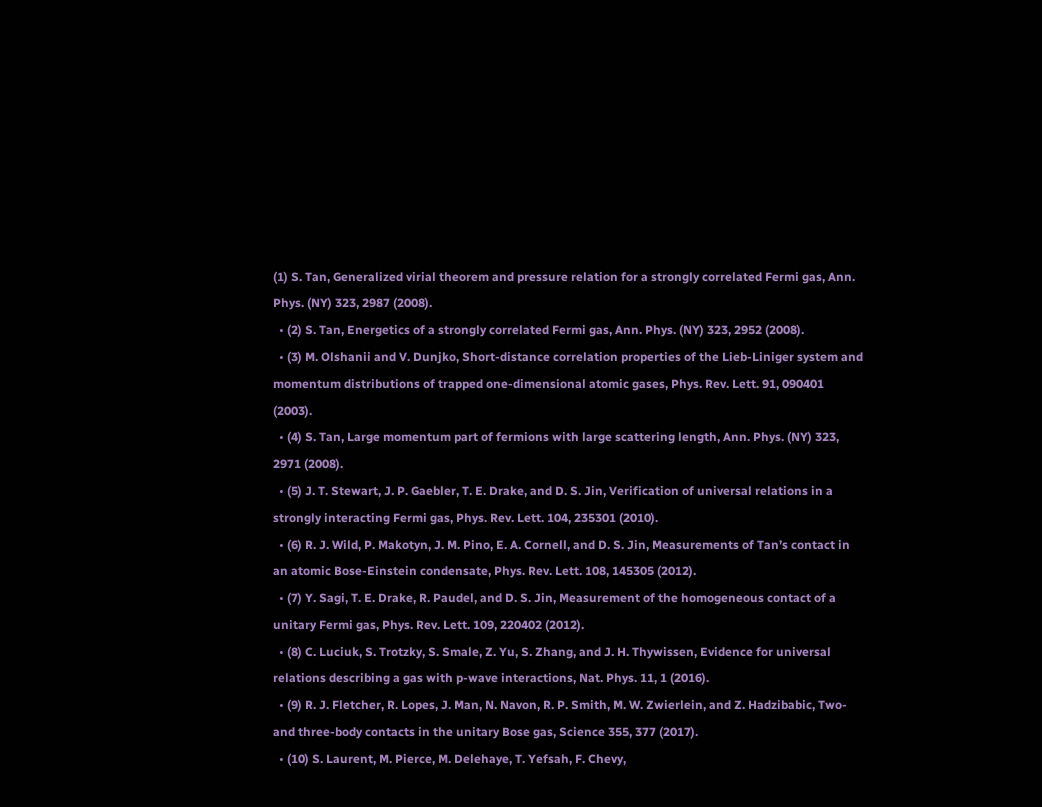(1) S. Tan, Generalized virial theorem and pressure relation for a strongly correlated Fermi gas, Ann. Phys. (NY) 323, 2987 (2008).
  • (2) S. Tan, Energetics of a strongly correlated Fermi gas, Ann. Phys. (NY) 323, 2952 (2008).
  • (3) M. Olshanii and V. Dunjko, Short-distance correlation properties of the Lieb-Liniger system and momentum distributions of trapped one-dimensional atomic gases, Phys. Rev. Lett. 91, 090401 (2003).
  • (4) S. Tan, Large momentum part of fermions with large scattering length, Ann. Phys. (NY) 323, 2971 (2008).
  • (5) J. T. Stewart, J. P. Gaebler, T. E. Drake, and D. S. Jin, Verification of universal relations in a strongly interacting Fermi gas, Phys. Rev. Lett. 104, 235301 (2010).
  • (6) R. J. Wild, P. Makotyn, J. M. Pino, E. A. Cornell, and D. S. Jin, Measurements of Tan’s contact in an atomic Bose-Einstein condensate, Phys. Rev. Lett. 108, 145305 (2012).
  • (7) Y. Sagi, T. E. Drake, R. Paudel, and D. S. Jin, Measurement of the homogeneous contact of a unitary Fermi gas, Phys. Rev. Lett. 109, 220402 (2012).
  • (8) C. Luciuk, S. Trotzky, S. Smale, Z. Yu, S. Zhang, and J. H. Thywissen, Evidence for universal relations describing a gas with p-wave interactions, Nat. Phys. 11, 1 (2016).
  • (9) R. J. Fletcher, R. Lopes, J. Man, N. Navon, R. P. Smith, M. W. Zwierlein, and Z. Hadzibabic, Two- and three-body contacts in the unitary Bose gas, Science 355, 377 (2017).
  • (10) S. Laurent, M. Pierce, M. Delehaye, T. Yefsah, F. Chevy,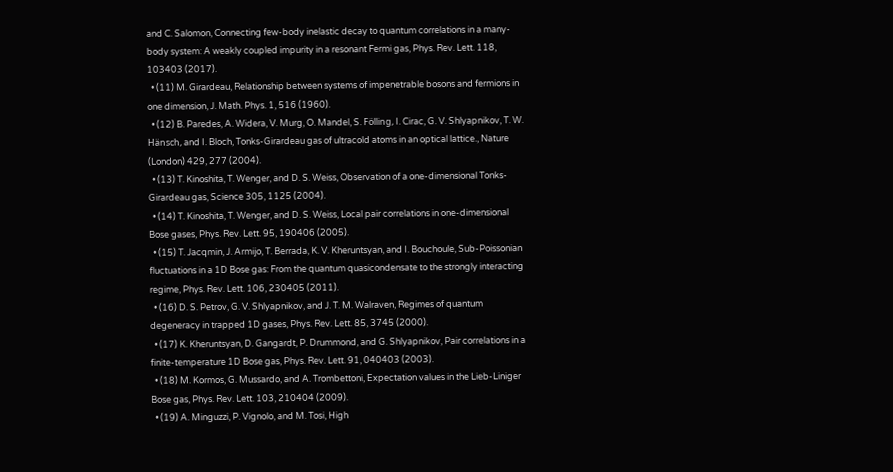and C. Salomon, Connecting few-body inelastic decay to quantum correlations in a many-body system: A weakly coupled impurity in a resonant Fermi gas, Phys. Rev. Lett. 118, 103403 (2017).
  • (11) M. Girardeau, Relationship between systems of impenetrable bosons and fermions in one dimension, J. Math. Phys. 1, 516 (1960).
  • (12) B. Paredes, A. Widera, V. Murg, O. Mandel, S. Fölling, I. Cirac, G. V. Shlyapnikov, T. W. Hänsch, and I. Bloch, Tonks-Girardeau gas of ultracold atoms in an optical lattice., Nature (London) 429, 277 (2004).
  • (13) T. Kinoshita, T. Wenger, and D. S. Weiss, Observation of a one-dimensional Tonks-Girardeau gas, Science 305, 1125 (2004).
  • (14) T. Kinoshita, T. Wenger, and D. S. Weiss, Local pair correlations in one-dimensional Bose gases, Phys. Rev. Lett. 95, 190406 (2005).
  • (15) T. Jacqmin, J. Armijo, T. Berrada, K. V. Kheruntsyan, and I. Bouchoule, Sub-Poissonian fluctuations in a 1D Bose gas: From the quantum quasicondensate to the strongly interacting regime, Phys. Rev. Lett. 106, 230405 (2011).
  • (16) D. S. Petrov, G. V. Shlyapnikov, and J. T. M. Walraven, Regimes of quantum degeneracy in trapped 1D gases, Phys. Rev. Lett. 85, 3745 (2000).
  • (17) K. Kheruntsyan, D. Gangardt, P. Drummond, and G. Shlyapnikov, Pair correlations in a finite-temperature 1D Bose gas, Phys. Rev. Lett. 91, 040403 (2003).
  • (18) M. Kormos, G. Mussardo, and A. Trombettoni, Expectation values in the Lieb-Liniger Bose gas, Phys. Rev. Lett. 103, 210404 (2009).
  • (19) A. Minguzzi, P. Vignolo, and M. Tosi, High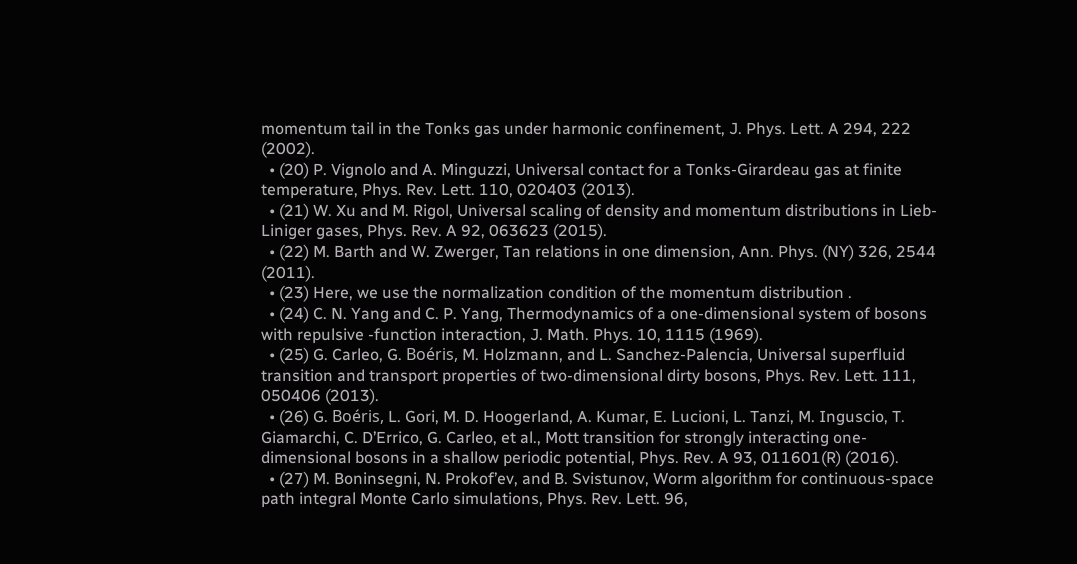momentum tail in the Tonks gas under harmonic confinement, J. Phys. Lett. A 294, 222 (2002).
  • (20) P. Vignolo and A. Minguzzi, Universal contact for a Tonks-Girardeau gas at finite temperature, Phys. Rev. Lett. 110, 020403 (2013).
  • (21) W. Xu and M. Rigol, Universal scaling of density and momentum distributions in Lieb-Liniger gases, Phys. Rev. A 92, 063623 (2015).
  • (22) M. Barth and W. Zwerger, Tan relations in one dimension, Ann. Phys. (NY) 326, 2544 (2011).
  • (23) Here, we use the normalization condition of the momentum distribution .
  • (24) C. N. Yang and C. P. Yang, Thermodynamics of a one-dimensional system of bosons with repulsive -function interaction, J. Math. Phys. 10, 1115 (1969).
  • (25) G. Carleo, G. Boéris, M. Holzmann, and L. Sanchez-Palencia, Universal superfluid transition and transport properties of two-dimensional dirty bosons, Phys. Rev. Lett. 111, 050406 (2013).
  • (26) G. Boéris, L. Gori, M. D. Hoogerland, A. Kumar, E. Lucioni, L. Tanzi, M. Inguscio, T. Giamarchi, C. D’Errico, G. Carleo, et al., Mott transition for strongly interacting one-dimensional bosons in a shallow periodic potential, Phys. Rev. A 93, 011601(R) (2016).
  • (27) M. Boninsegni, N. Prokof’ev, and B. Svistunov, Worm algorithm for continuous-space path integral Monte Carlo simulations, Phys. Rev. Lett. 96,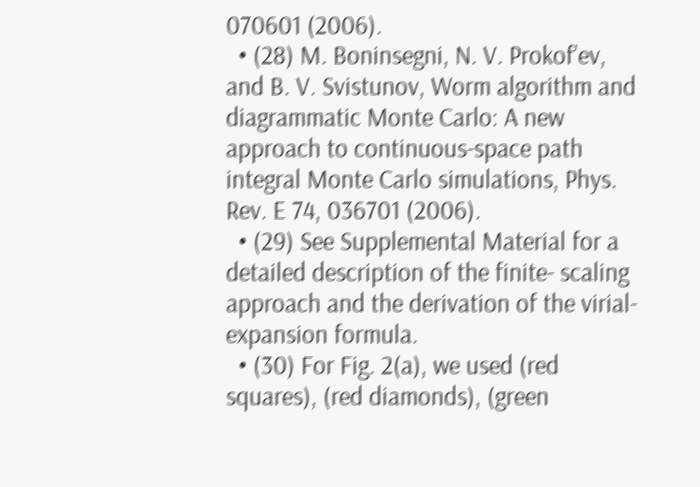070601 (2006).
  • (28) M. Boninsegni, N. V. Prokof’ev, and B. V. Svistunov, Worm algorithm and diagrammatic Monte Carlo: A new approach to continuous-space path integral Monte Carlo simulations, Phys. Rev. E 74, 036701 (2006).
  • (29) See Supplemental Material for a detailed description of the finite- scaling approach and the derivation of the virial-expansion formula.
  • (30) For Fig. 2(a), we used (red squares), (red diamonds), (green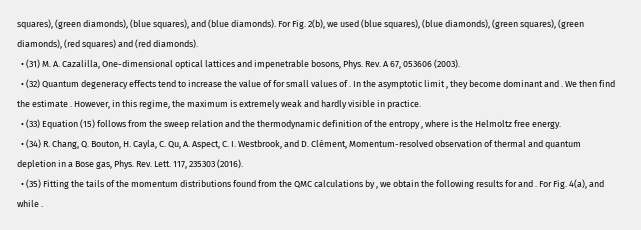squares), (green diamonds), (blue squares), and (blue diamonds). For Fig. 2(b), we used (blue squares), (blue diamonds), (green squares), (green diamonds), (red squares) and (red diamonds).
  • (31) M. A. Cazalilla, One-dimensional optical lattices and impenetrable bosons, Phys. Rev. A 67, 053606 (2003).
  • (32) Quantum degeneracy effects tend to increase the value of for small values of . In the asymptotic limit , they become dominant and . We then find the estimate . However, in this regime, the maximum is extremely weak and hardly visible in practice.
  • (33) Equation (15) follows from the sweep relation and the thermodynamic definition of the entropy , where is the Helmoltz free energy.
  • (34) R. Chang, Q. Bouton, H. Cayla, C. Qu, A. Aspect, C. I. Westbrook, and D. Clément, Momentum-resolved observation of thermal and quantum depletion in a Bose gas, Phys. Rev. Lett. 117, 235303 (2016).
  • (35) Fitting the tails of the momentum distributions found from the QMC calculations by , we obtain the following results for and . For Fig. 4(a), and while .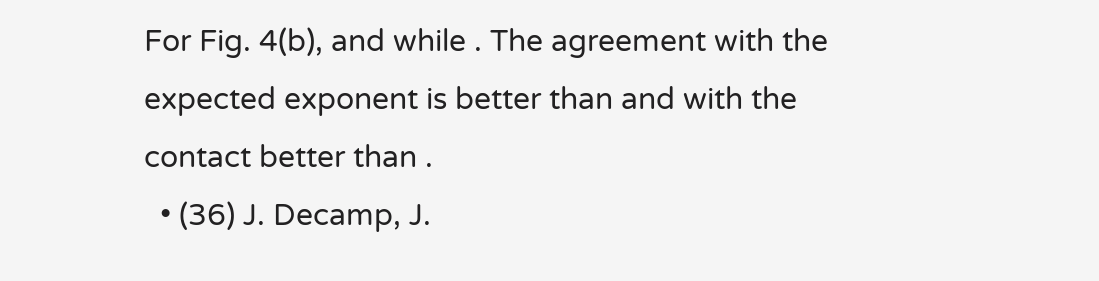For Fig. 4(b), and while . The agreement with the expected exponent is better than and with the contact better than .
  • (36) J. Decamp, J.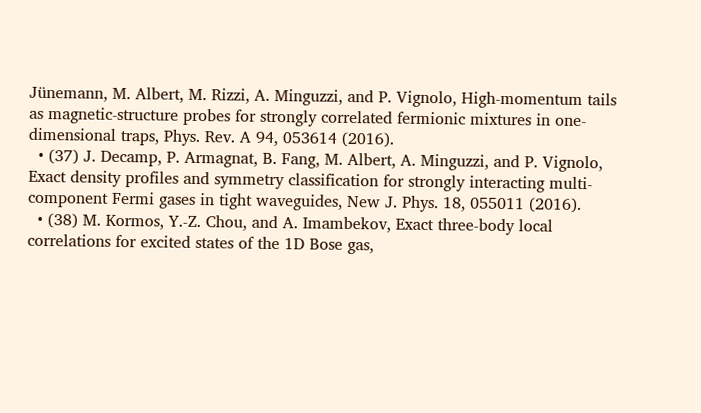Jünemann, M. Albert, M. Rizzi, A. Minguzzi, and P. Vignolo, High-momentum tails as magnetic-structure probes for strongly correlated fermionic mixtures in one-dimensional traps, Phys. Rev. A 94, 053614 (2016).
  • (37) J. Decamp, P. Armagnat, B. Fang, M. Albert, A. Minguzzi, and P. Vignolo, Exact density profiles and symmetry classification for strongly interacting multi-component Fermi gases in tight waveguides, New J. Phys. 18, 055011 (2016).
  • (38) M. Kormos, Y.-Z. Chou, and A. Imambekov, Exact three-body local correlations for excited states of the 1D Bose gas,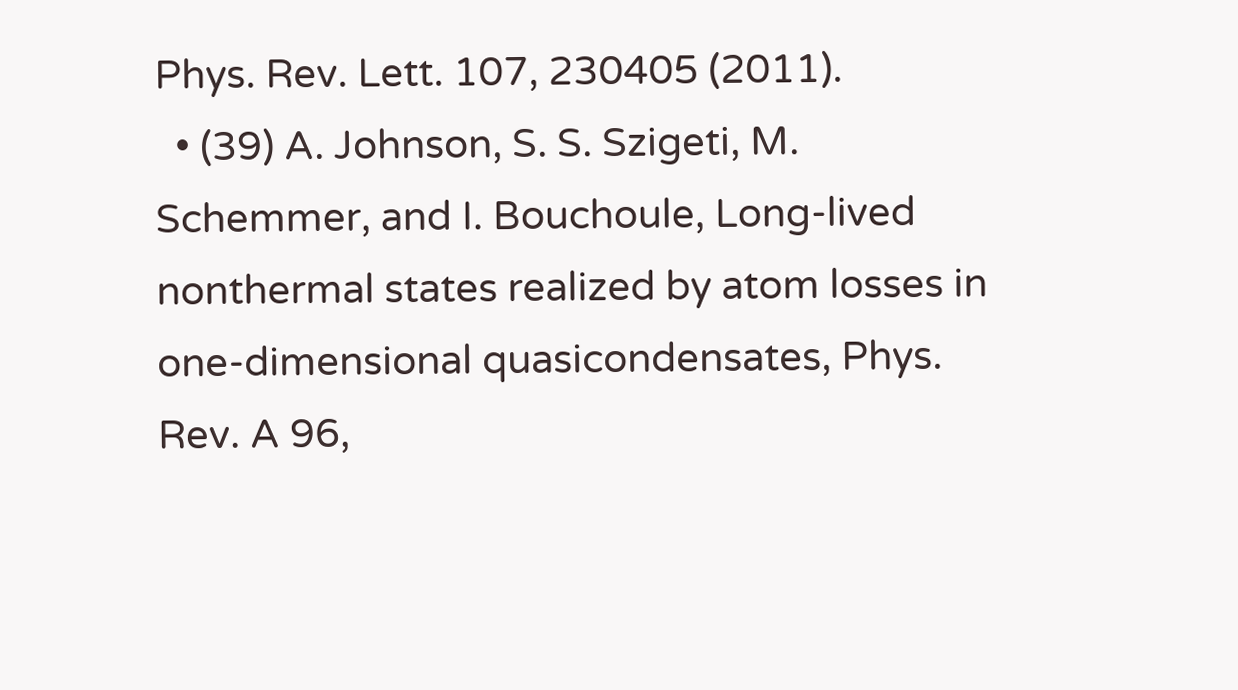Phys. Rev. Lett. 107, 230405 (2011).
  • (39) A. Johnson, S. S. Szigeti, M. Schemmer, and I. Bouchoule, Long-lived nonthermal states realized by atom losses in one-dimensional quasicondensates, Phys. Rev. A 96,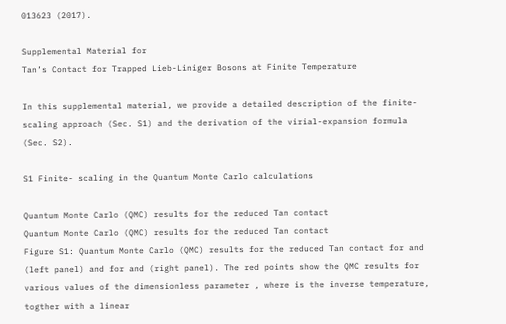013623 (2017).

Supplemental Material for
Tan’s Contact for Trapped Lieb-Liniger Bosons at Finite Temperature

In this supplemental material, we provide a detailed description of the finite- scaling approach (Sec. S1) and the derivation of the virial-expansion formula (Sec. S2).

S1 Finite- scaling in the Quantum Monte Carlo calculations

Quantum Monte Carlo (QMC) results for the reduced Tan contact
Quantum Monte Carlo (QMC) results for the reduced Tan contact
Figure S1: Quantum Monte Carlo (QMC) results for the reduced Tan contact for and (left panel) and for and (right panel). The red points show the QMC results for various values of the dimensionless parameter , where is the inverse temperature, togther with a linear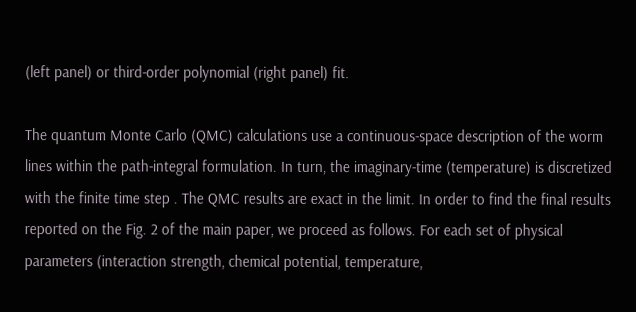(left panel) or third-order polynomial (right panel) fit.

The quantum Monte Carlo (QMC) calculations use a continuous-space description of the worm lines within the path-integral formulation. In turn, the imaginary-time (temperature) is discretized with the finite time step . The QMC results are exact in the limit. In order to find the final results reported on the Fig. 2 of the main paper, we proceed as follows. For each set of physical parameters (interaction strength, chemical potential, temperature,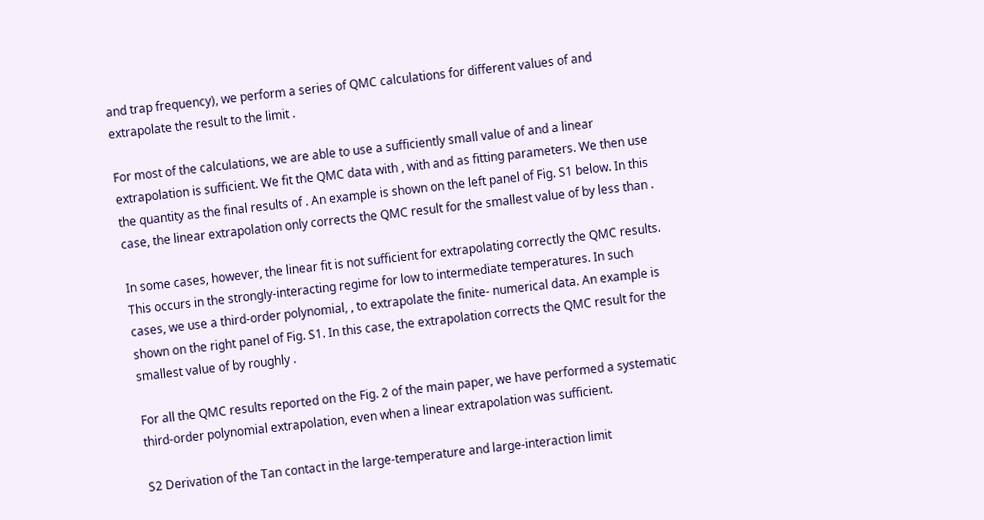and trap frequency), we perform a series of QMC calculations for different values of and extrapolate the result to the limit .

For most of the calculations, we are able to use a sufficiently small value of and a linear extrapolation is sufficient. We fit the QMC data with , with and as fitting parameters. We then use the quantity as the final results of . An example is shown on the left panel of Fig. S1 below. In this case, the linear extrapolation only corrects the QMC result for the smallest value of by less than .

In some cases, however, the linear fit is not sufficient for extrapolating correctly the QMC results. This occurs in the strongly-interacting regime for low to intermediate temperatures. In such cases, we use a third-order polynomial, , to extrapolate the finite- numerical data. An example is shown on the right panel of Fig. S1. In this case, the extrapolation corrects the QMC result for the smallest value of by roughly .

For all the QMC results reported on the Fig. 2 of the main paper, we have performed a systematic third-order polynomial extrapolation, even when a linear extrapolation was sufficient.

S2 Derivation of the Tan contact in the large-temperature and large-interaction limit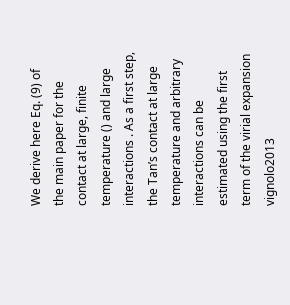We derive here Eq. (9) of the main paper for the contact at large, finite temperature () and large interactions . As a first step, the Tan’s contact at large temperature and arbitrary interactions can be estimated using the first term of the virial expansion vignolo2013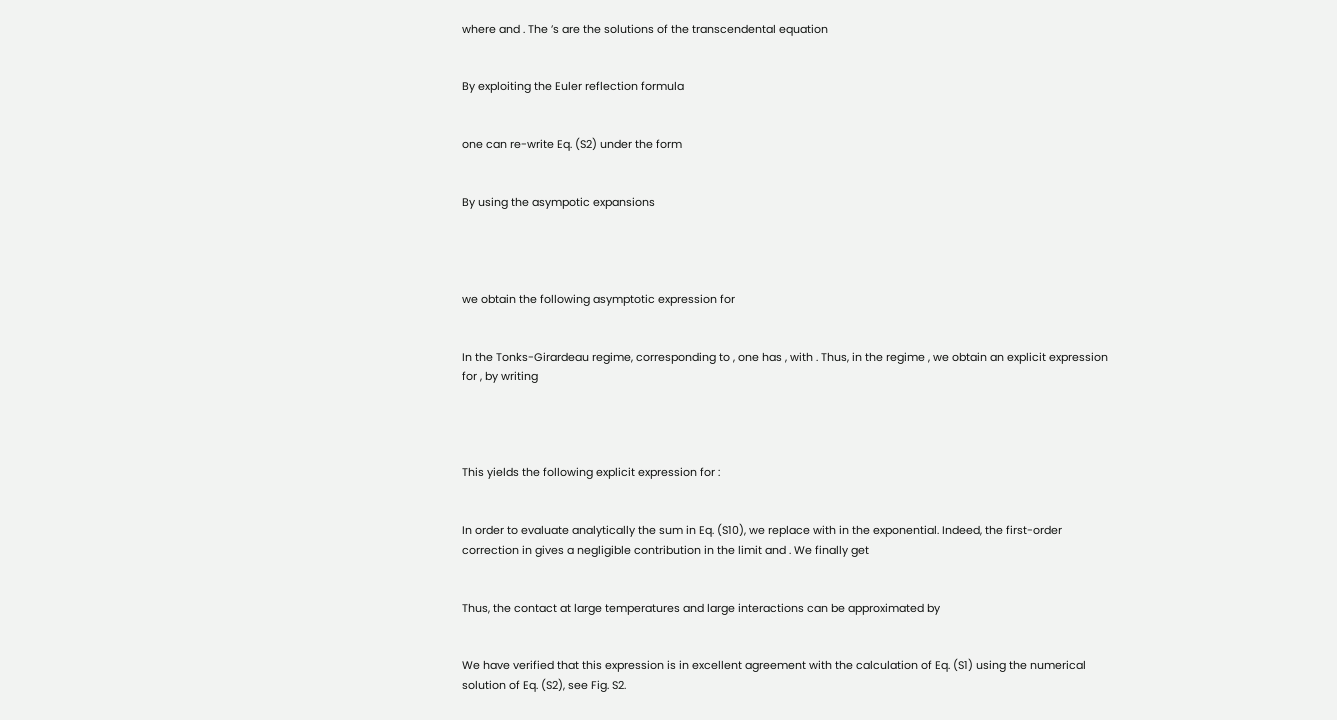where and . The ’s are the solutions of the transcendental equation


By exploiting the Euler reflection formula


one can re-write Eq. (S2) under the form


By using the asympotic expansions




we obtain the following asymptotic expression for


In the Tonks-Girardeau regime, corresponding to , one has , with . Thus, in the regime , we obtain an explicit expression for , by writing




This yields the following explicit expression for :


In order to evaluate analytically the sum in Eq. (S10), we replace with in the exponential. Indeed, the first-order correction in gives a negligible contribution in the limit and . We finally get


Thus, the contact at large temperatures and large interactions can be approximated by


We have verified that this expression is in excellent agreement with the calculation of Eq. (S1) using the numerical solution of Eq. (S2), see Fig. S2.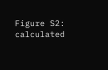Figure S2: calculated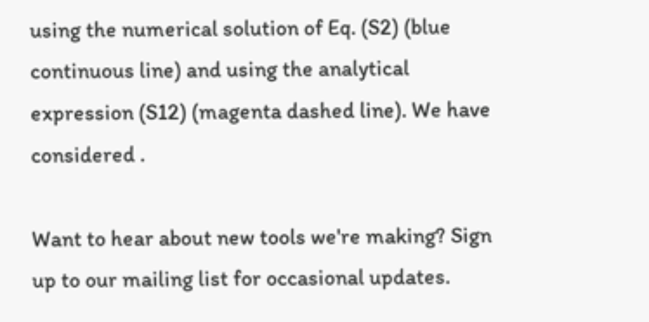using the numerical solution of Eq. (S2) (blue continuous line) and using the analytical expression (S12) (magenta dashed line). We have considered .

Want to hear about new tools we're making? Sign up to our mailing list for occasional updates.